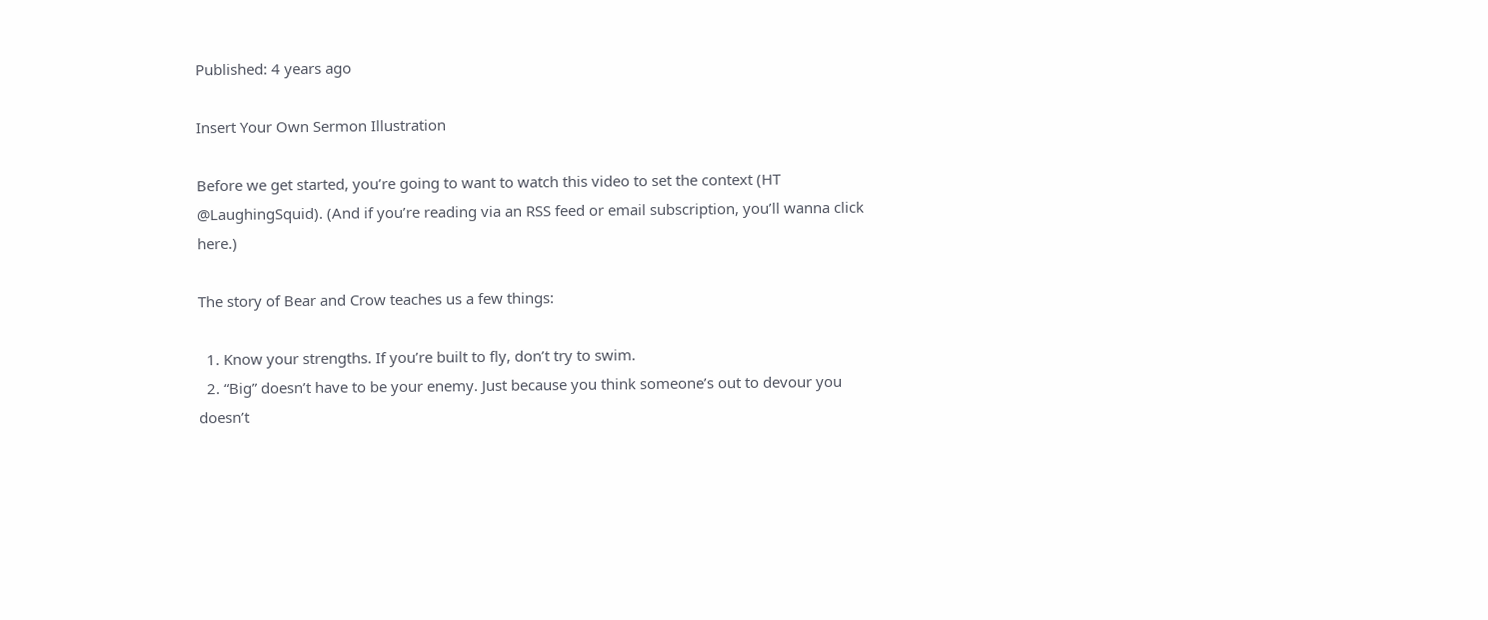Published: 4 years ago

Insert Your Own Sermon Illustration

Before we get started, you’re going to want to watch this video to set the context (HT @LaughingSquid). (And if you’re reading via an RSS feed or email subscription, you’ll wanna click here.)

The story of Bear and Crow teaches us a few things:

  1. Know your strengths. If you’re built to fly, don’t try to swim.
  2. “Big” doesn’t have to be your enemy. Just because you think someone’s out to devour you doesn’t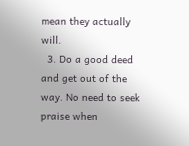mean they actually will.
  3. Do a good deed and get out of the way. No need to seek praise when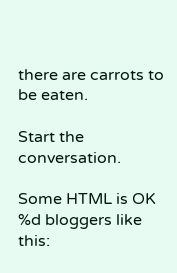there are carrots to be eaten.

Start the conversation.

Some HTML is OK
%d bloggers like this: